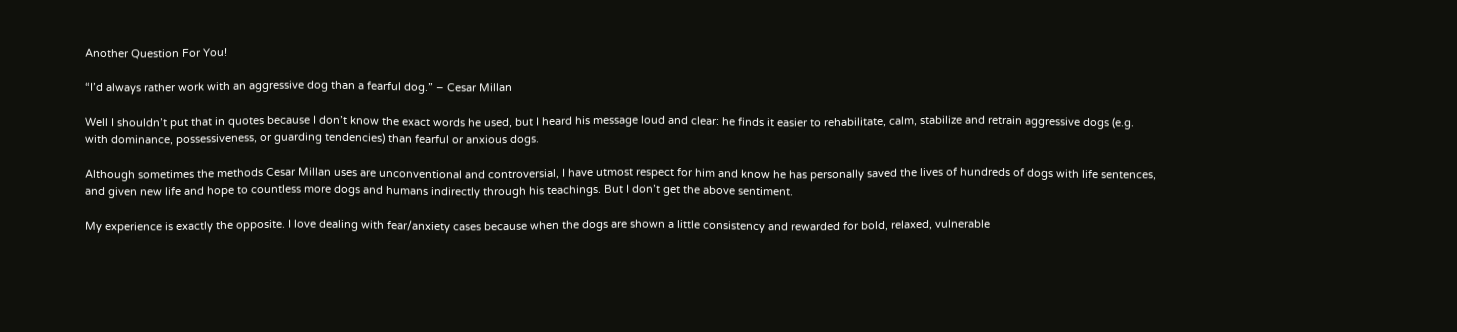Another Question For You!

“I’d always rather work with an aggressive dog than a fearful dog.” – Cesar Millan

Well I shouldn’t put that in quotes because I don’t know the exact words he used, but I heard his message loud and clear: he finds it easier to rehabilitate, calm, stabilize and retrain aggressive dogs (e.g. with dominance, possessiveness, or guarding tendencies) than fearful or anxious dogs.

Although sometimes the methods Cesar Millan uses are unconventional and controversial, I have utmost respect for him and know he has personally saved the lives of hundreds of dogs with life sentences, and given new life and hope to countless more dogs and humans indirectly through his teachings. But I don’t get the above sentiment.

My experience is exactly the opposite. I love dealing with fear/anxiety cases because when the dogs are shown a little consistency and rewarded for bold, relaxed, vulnerable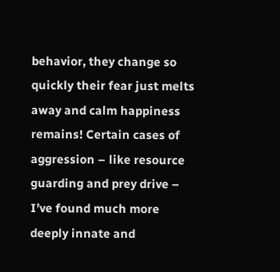behavior, they change so quickly their fear just melts away and calm happiness remains! Certain cases of aggression – like resource guarding and prey drive – I’ve found much more deeply innate and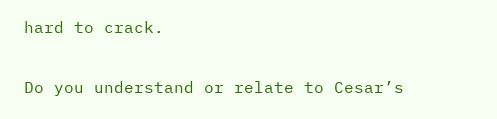hard to crack.

Do you understand or relate to Cesar’s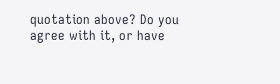quotation above? Do you agree with it, or have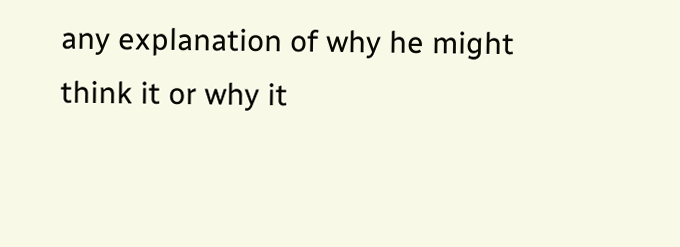any explanation of why he might think it or why it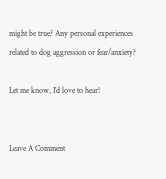might be true? Any personal experiences related to dog aggression or fear/anxiety?

Let me know, I’d love to hear!


Leave A Comment